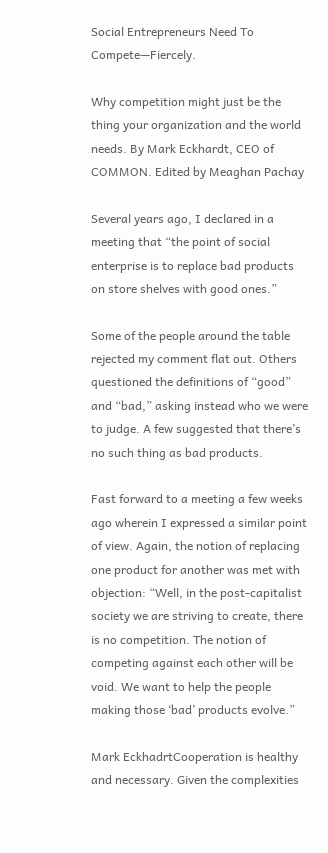Social Entrepreneurs Need To Compete—Fiercely.

Why competition might just be the thing your organization and the world needs. By Mark Eckhardt, CEO of COMMON. Edited by Meaghan Pachay

Several years ago, I declared in a meeting that “the point of social enterprise is to replace bad products on store shelves with good ones.”

Some of the people around the table rejected my comment flat out. Others questioned the definitions of “good” and “bad,” asking instead who we were to judge. A few suggested that there’s no such thing as bad products.

Fast forward to a meeting a few weeks ago wherein I expressed a similar point of view. Again, the notion of replacing one product for another was met with objection: “Well, in the post-capitalist society we are striving to create, there is no competition. The notion of competing against each other will be void. We want to help the people making those ‘bad’ products evolve.”

Mark EckhadrtCooperation is healthy and necessary. Given the complexities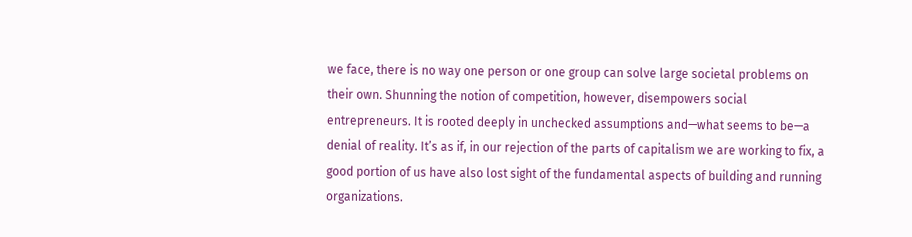we face, there is no way one person or one group can solve large societal problems on their own. Shunning the notion of competition, however, disempowers social entrepreneurs. It is rooted deeply in unchecked assumptions and—what seems to be—a denial of reality. It’s as if, in our rejection of the parts of capitalism we are working to fix, a good portion of us have also lost sight of the fundamental aspects of building and running organizations.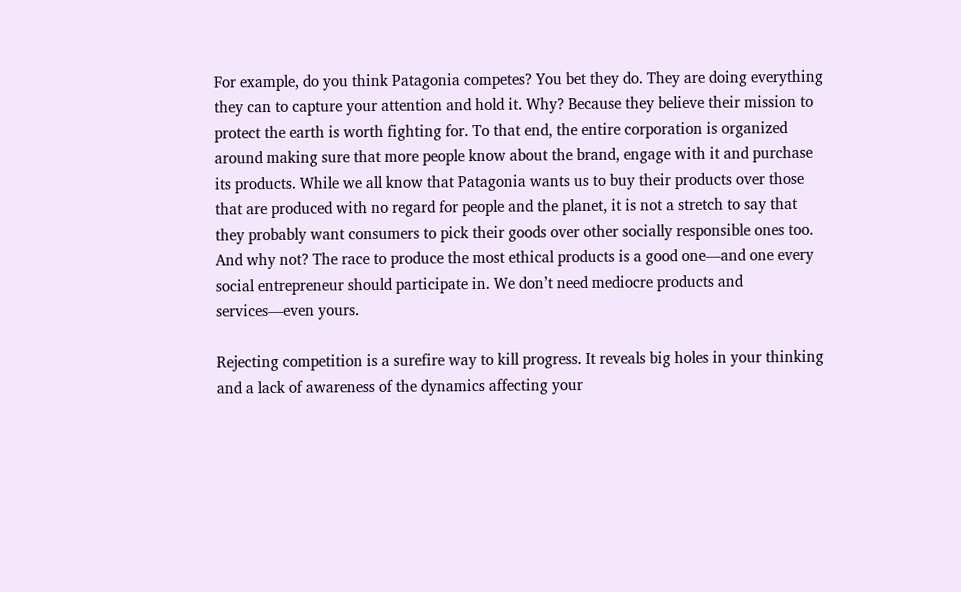For example, do you think Patagonia competes? You bet they do. They are doing everything they can to capture your attention and hold it. Why? Because they believe their mission to protect the earth is worth fighting for. To that end, the entire corporation is organized around making sure that more people know about the brand, engage with it and purchase its products. While we all know that Patagonia wants us to buy their products over those that are produced with no regard for people and the planet, it is not a stretch to say that they probably want consumers to pick their goods over other socially responsible ones too. And why not? The race to produce the most ethical products is a good one—and one every social entrepreneur should participate in. We don’t need mediocre products and services—even yours.

Rejecting competition is a surefire way to kill progress. It reveals big holes in your thinking and a lack of awareness of the dynamics affecting your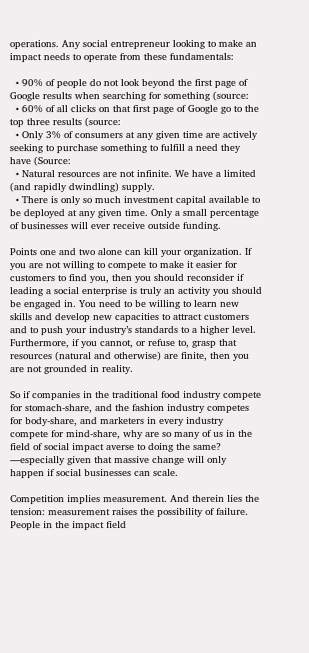operations. Any social entrepreneur looking to make an impact needs to operate from these fundamentals:

  • 90% of people do not look beyond the first page of Google results when searching for something (source:
  • 60% of all clicks on that first page of Google go to the top three results (source:
  • Only 3% of consumers at any given time are actively seeking to purchase something to fulfill a need they have (Source:
  • Natural resources are not infinite. We have a limited (and rapidly dwindling) supply.
  • There is only so much investment capital available to be deployed at any given time. Only a small percentage of businesses will ever receive outside funding.

Points one and two alone can kill your organization. If you are not willing to compete to make it easier for customers to find you, then you should reconsider if leading a social enterprise is truly an activity you should be engaged in. You need to be willing to learn new skills and develop new capacities to attract customers and to push your industry’s standards to a higher level. Furthermore, if you cannot, or refuse to, grasp that resources (natural and otherwise) are finite, then you are not grounded in reality.

So if companies in the traditional food industry compete for stomach-share, and the fashion industry competes for body-share, and marketers in every industry compete for mind-share, why are so many of us in the field of social impact averse to doing the same? —especially given that massive change will only happen if social businesses can scale.

Competition implies measurement. And therein lies the tension: measurement raises the possibility of failure. People in the impact field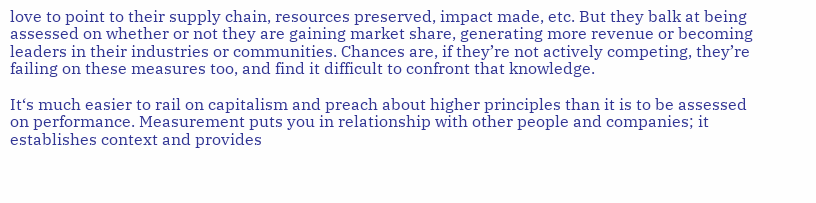love to point to their supply chain, resources preserved, impact made, etc. But they balk at being assessed on whether or not they are gaining market share, generating more revenue or becoming leaders in their industries or communities. Chances are, if they’re not actively competing, they’re failing on these measures too, and find it difficult to confront that knowledge.

It‘s much easier to rail on capitalism and preach about higher principles than it is to be assessed on performance. Measurement puts you in relationship with other people and companies; it establishes context and provides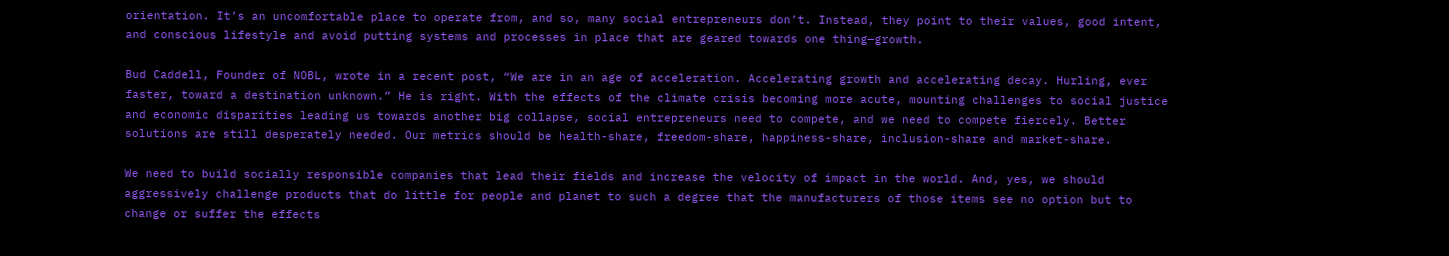orientation. It’s an uncomfortable place to operate from, and so, many social entrepreneurs don’t. Instead, they point to their values, good intent, and conscious lifestyle and avoid putting systems and processes in place that are geared towards one thing—growth.

Bud Caddell, Founder of NOBL, wrote in a recent post, “We are in an age of acceleration. Accelerating growth and accelerating decay. Hurling, ever faster, toward a destination unknown.” He is right. With the effects of the climate crisis becoming more acute, mounting challenges to social justice and economic disparities leading us towards another big collapse, social entrepreneurs need to compete, and we need to compete fiercely. Better solutions are still desperately needed. Our metrics should be health-share, freedom-share, happiness-share, inclusion-share and market-share.

We need to build socially responsible companies that lead their fields and increase the velocity of impact in the world. And, yes, we should aggressively challenge products that do little for people and planet to such a degree that the manufacturers of those items see no option but to change or suffer the effects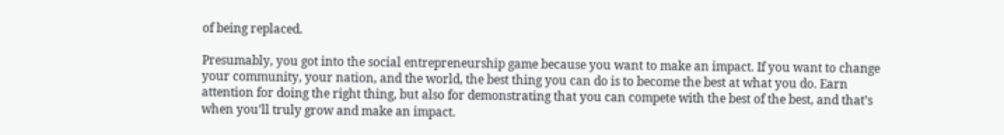of being replaced.

Presumably, you got into the social entrepreneurship game because you want to make an impact. If you want to change your community, your nation, and the world, the best thing you can do is to become the best at what you do. Earn attention for doing the right thing, but also for demonstrating that you can compete with the best of the best, and that’s when you’ll truly grow and make an impact.